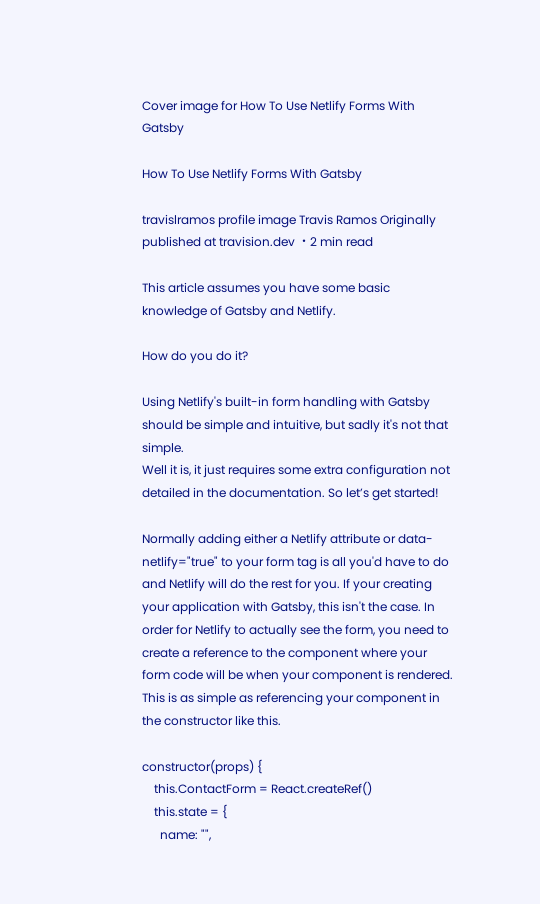Cover image for How To Use Netlify Forms With Gatsby

How To Use Netlify Forms With Gatsby

travislramos profile image Travis Ramos Originally published at travision.dev ・2 min read

This article assumes you have some basic knowledge of Gatsby and Netlify.

How do you do it?

Using Netlify's built-in form handling with Gatsby should be simple and intuitive, but sadly it's not that simple.
Well it is, it just requires some extra configuration not detailed in the documentation. So let’s get started!

Normally adding either a Netlify attribute or data-netlify="true" to your form tag is all you'd have to do and Netlify will do the rest for you. If your creating your application with Gatsby, this isn't the case. In order for Netlify to actually see the form, you need to create a reference to the component where your form code will be when your component is rendered. This is as simple as referencing your component in the constructor like this.

constructor(props) {
    this.ContactForm = React.createRef()
    this.state = {
      name: "",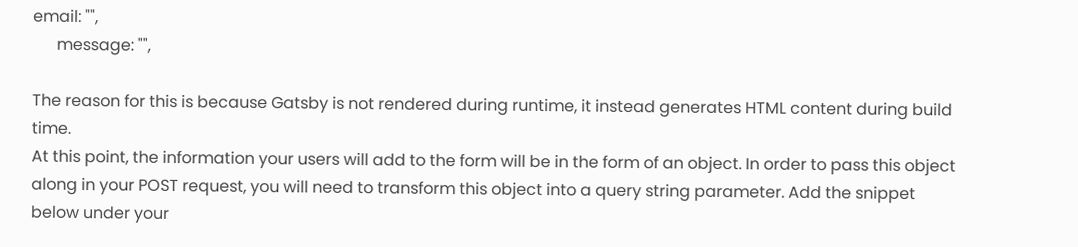email: "",
      message: "",

The reason for this is because Gatsby is not rendered during runtime, it instead generates HTML content during build time.
At this point, the information your users will add to the form will be in the form of an object. In order to pass this object along in your POST request, you will need to transform this object into a query string parameter. Add the snippet below under your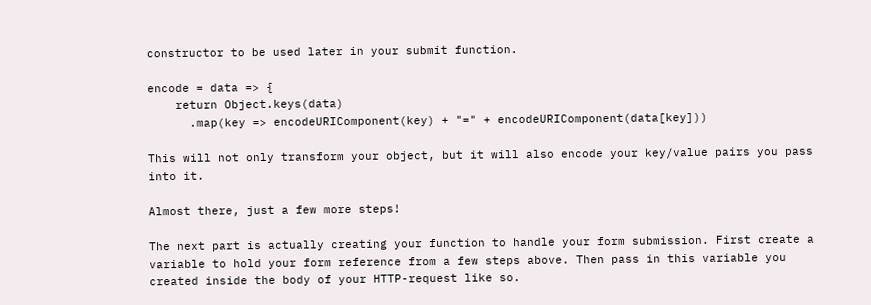constructor to be used later in your submit function.

encode = data => {
    return Object.keys(data)
      .map(key => encodeURIComponent(key) + "=" + encodeURIComponent(data[key]))

This will not only transform your object, but it will also encode your key/value pairs you pass into it.

Almost there, just a few more steps!

The next part is actually creating your function to handle your form submission. First create a variable to hold your form reference from a few steps above. Then pass in this variable you created inside the body of your HTTP-request like so.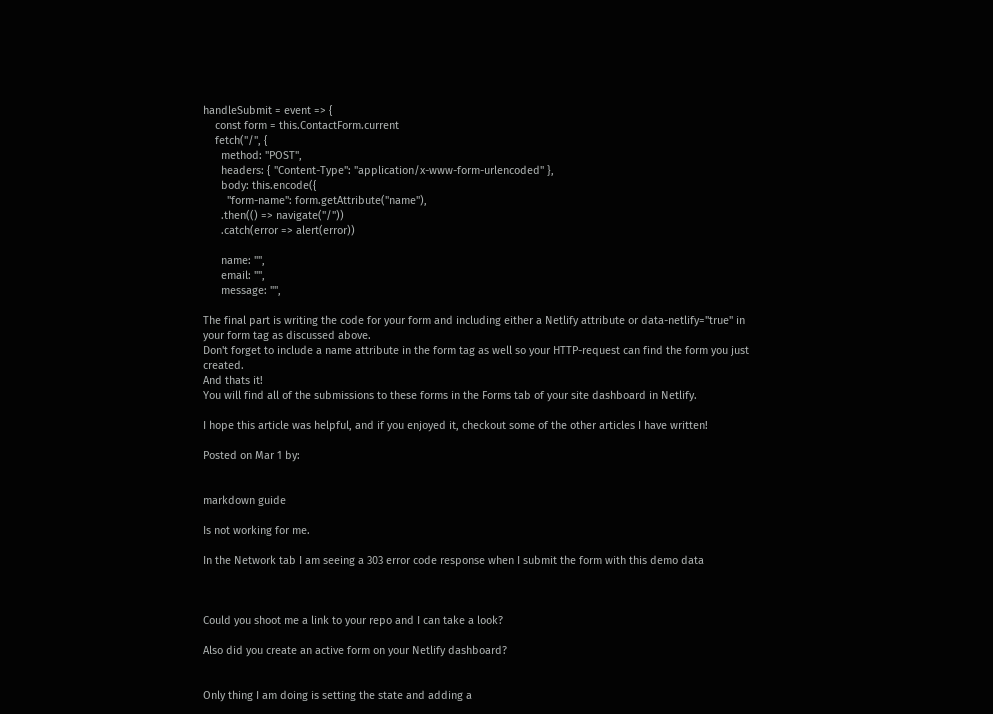handleSubmit = event => {
    const form = this.ContactForm.current
    fetch("/", {
      method: "POST",
      headers: { "Content-Type": "application/x-www-form-urlencoded" },
      body: this.encode({
        "form-name": form.getAttribute("name"),
      .then(() => navigate("/"))
      .catch(error => alert(error))

      name: "",
      email: "",
      message: "",

The final part is writing the code for your form and including either a Netlify attribute or data-netlify="true" in your form tag as discussed above.
Don't forget to include a name attribute in the form tag as well so your HTTP-request can find the form you just created.
And thats it!
You will find all of the submissions to these forms in the Forms tab of your site dashboard in Netlify.

I hope this article was helpful, and if you enjoyed it, checkout some of the other articles I have written!

Posted on Mar 1 by:


markdown guide

Is not working for me.

In the Network tab I am seeing a 303 error code response when I submit the form with this demo data



Could you shoot me a link to your repo and I can take a look?

Also did you create an active form on your Netlify dashboard?


Only thing I am doing is setting the state and adding a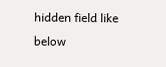hidden field like below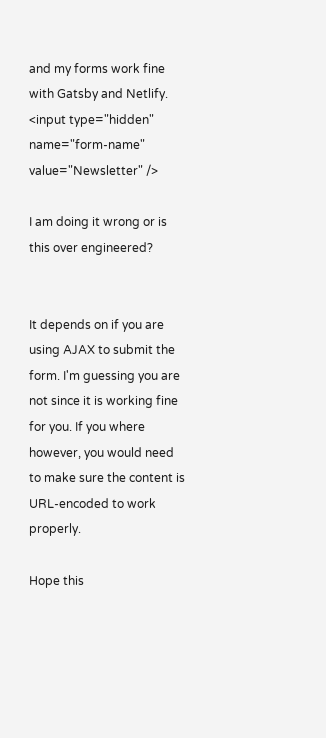and my forms work fine with Gatsby and Netlify.
<input type="hidden" name="form-name" value="Newsletter" />

I am doing it wrong or is this over engineered?


It depends on if you are using AJAX to submit the form. I'm guessing you are not since it is working fine for you. If you where however, you would need to make sure the content is URL-encoded to work properly.

Hope this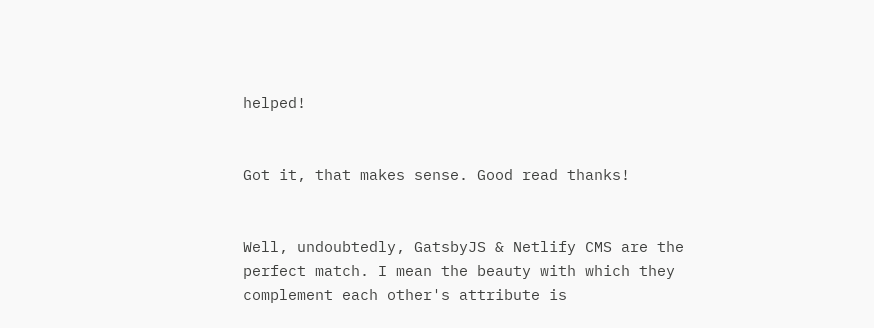helped!


Got it, that makes sense. Good read thanks!


Well, undoubtedly, GatsbyJS & Netlify CMS are the perfect match. I mean the beauty with which they complement each other's attribute is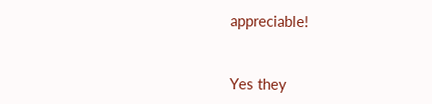appreciable!


Yes they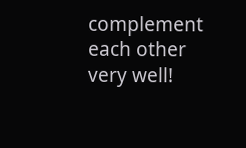complement each other very well!